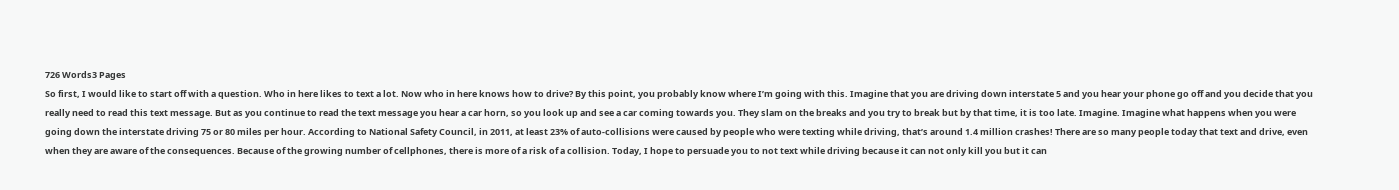726 Words3 Pages
So first, I would like to start off with a question. Who in here likes to text a lot. Now who in here knows how to drive? By this point, you probably know where I’m going with this. Imagine that you are driving down interstate 5 and you hear your phone go off and you decide that you really need to read this text message. But as you continue to read the text message you hear a car horn, so you look up and see a car coming towards you. They slam on the breaks and you try to break but by that time, it is too late. Imagine. Imagine what happens when you were going down the interstate driving 75 or 80 miles per hour. According to National Safety Council, in 2011, at least 23% of auto-collisions were caused by people who were texting while driving, that’s around 1.4 million crashes! There are so many people today that text and drive, even when they are aware of the consequences. Because of the growing number of cellphones, there is more of a risk of a collision. Today, I hope to persuade you to not text while driving because it can not only kill you but it can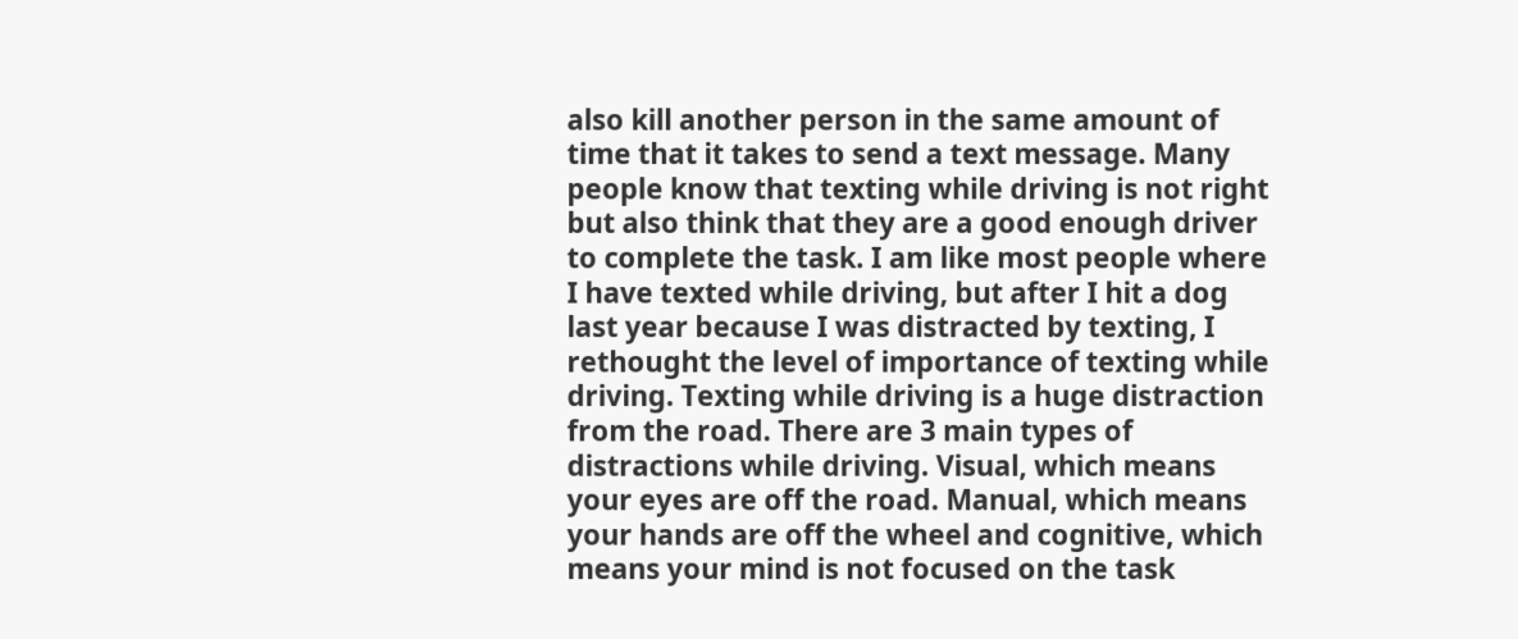also kill another person in the same amount of time that it takes to send a text message. Many people know that texting while driving is not right but also think that they are a good enough driver to complete the task. I am like most people where I have texted while driving, but after I hit a dog last year because I was distracted by texting, I rethought the level of importance of texting while driving. Texting while driving is a huge distraction from the road. There are 3 main types of distractions while driving. Visual, which means your eyes are off the road. Manual, which means your hands are off the wheel and cognitive, which means your mind is not focused on the task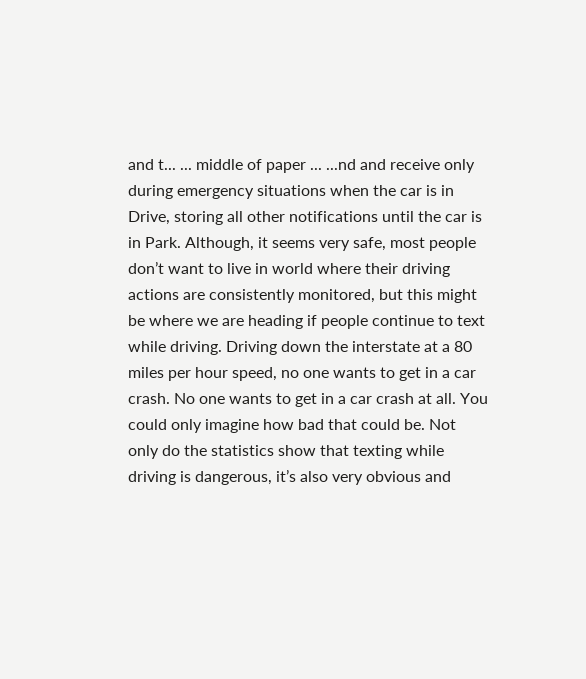and t... ... middle of paper ... ...nd and receive only during emergency situations when the car is in Drive, storing all other notifications until the car is in Park. Although, it seems very safe, most people don’t want to live in world where their driving actions are consistently monitored, but this might be where we are heading if people continue to text while driving. Driving down the interstate at a 80 miles per hour speed, no one wants to get in a car crash. No one wants to get in a car crash at all. You could only imagine how bad that could be. Not only do the statistics show that texting while driving is dangerous, it’s also very obvious and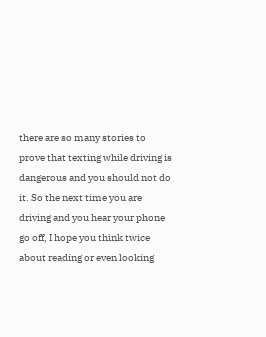there are so many stories to prove that texting while driving is dangerous and you should not do it. So the next time you are driving and you hear your phone go off, I hope you think twice about reading or even looking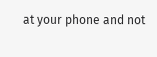at your phone and not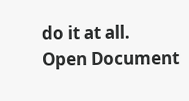do it at all.
Open Document